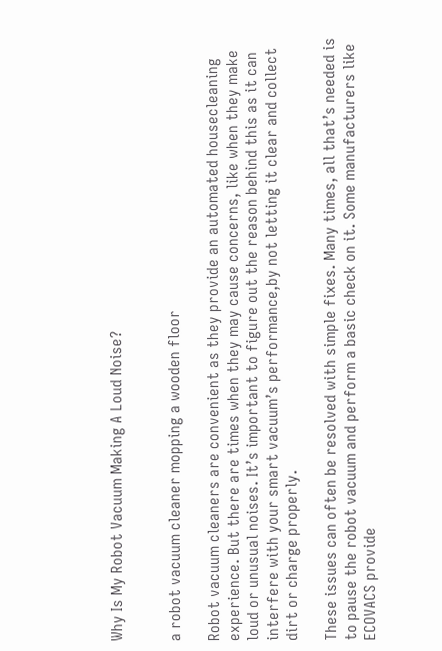Why Is My Robot Vacuum Making A Loud Noise?


a robot vacuum cleaner mopping a wooden floor

Robot vacuum cleaners are convenient as they provide an automated housecleaning experience. But there are times when they may cause concerns, like when they make loud or unusual noises. It’s important to figure out the reason behind this as it can interfere with your smart vacuum’s performance,by not letting it clear and collect dirt or charge properly.

These issues can often be resolved with simple fixes. Many times, all that’s needed is to pause the robot vacuum and perform a basic check on it. Some manufacturers like ECOVACS provide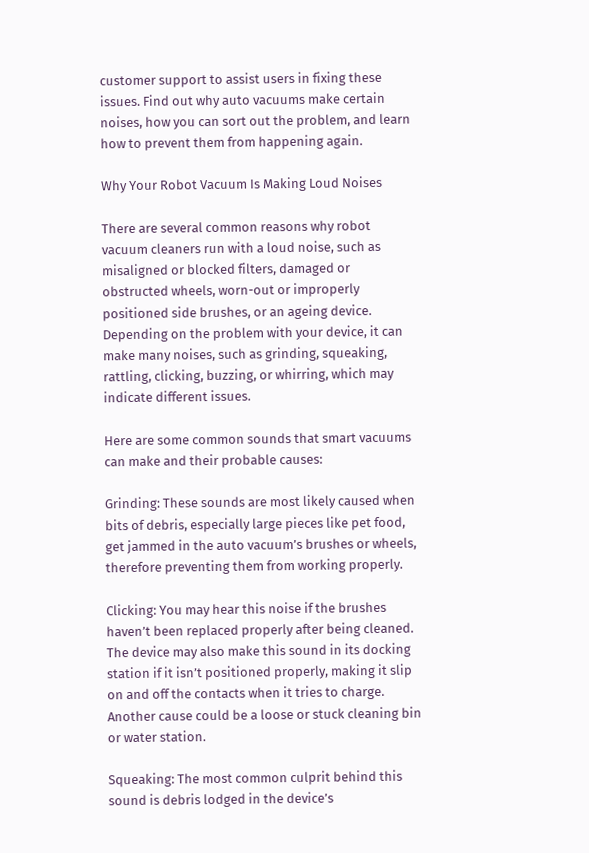customer support to assist users in fixing these issues. Find out why auto vacuums make certain noises, how you can sort out the problem, and learn how to prevent them from happening again.

Why Your Robot Vacuum Is Making Loud Noises

There are several common reasons why robot vacuum cleaners run with a loud noise, such as misaligned or blocked filters, damaged or obstructed wheels, worn-out or improperly positioned side brushes, or an ageing device. Depending on the problem with your device, it can make many noises, such as grinding, squeaking, rattling, clicking, buzzing, or whirring, which may indicate different issues.

Here are some common sounds that smart vacuums can make and their probable causes:

Grinding: These sounds are most likely caused when bits of debris, especially large pieces like pet food, get jammed in the auto vacuum’s brushes or wheels, therefore preventing them from working properly.

Clicking: You may hear this noise if the brushes haven’t been replaced properly after being cleaned. The device may also make this sound in its docking station if it isn’t positioned properly, making it slip on and off the contacts when it tries to charge. Another cause could be a loose or stuck cleaning bin or water station.

Squeaking: The most common culprit behind this sound is debris lodged in the device’s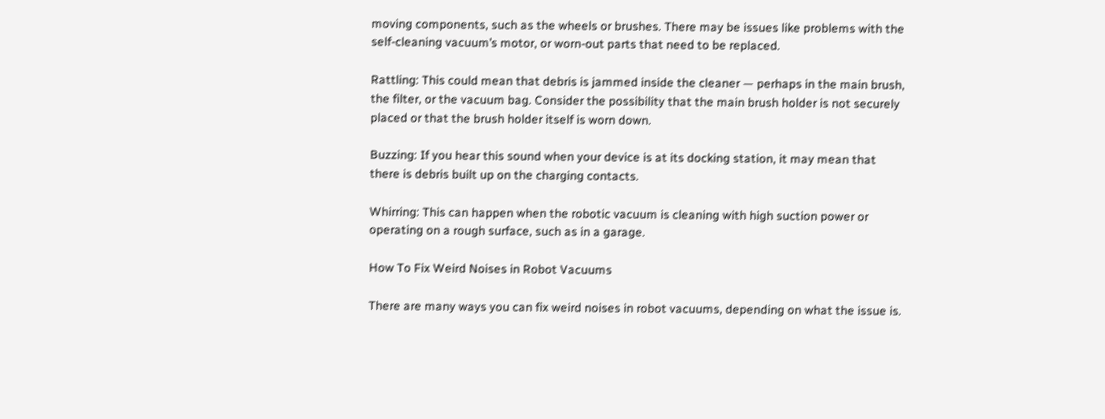moving components, such as the wheels or brushes. There may be issues like problems with the self-cleaning vacuum’s motor, or worn-out parts that need to be replaced.

Rattling: This could mean that debris is jammed inside the cleaner — perhaps in the main brush, the filter, or the vacuum bag. Consider the possibility that the main brush holder is not securely placed or that the brush holder itself is worn down.

Buzzing: If you hear this sound when your device is at its docking station, it may mean that there is debris built up on the charging contacts.

Whirring: This can happen when the robotic vacuum is cleaning with high suction power or operating on a rough surface, such as in a garage.

How To Fix Weird Noises in Robot Vacuums

There are many ways you can fix weird noises in robot vacuums, depending on what the issue is.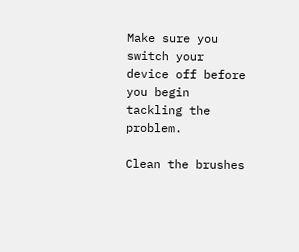Make sure you switch your device off before you begin tackling the problem.

Clean the brushes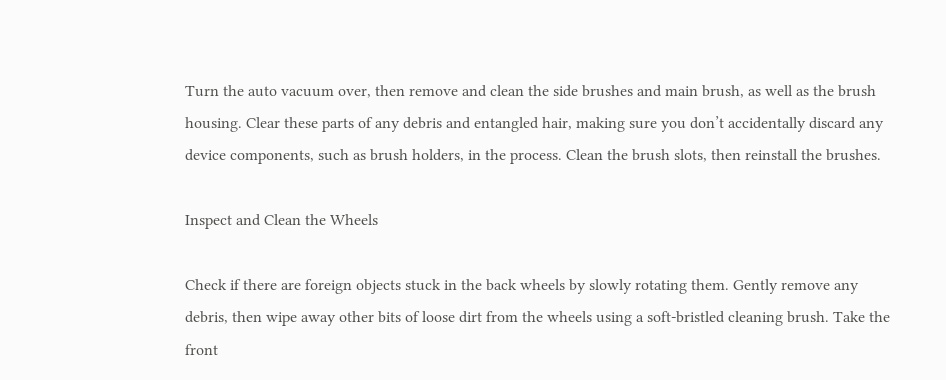Turn the auto vacuum over, then remove and clean the side brushes and main brush, as well as the brush housing. Clear these parts of any debris and entangled hair, making sure you don’t accidentally discard any device components, such as brush holders, in the process. Clean the brush slots, then reinstall the brushes.

Inspect and Clean the Wheels

Check if there are foreign objects stuck in the back wheels by slowly rotating them. Gently remove any debris, then wipe away other bits of loose dirt from the wheels using a soft-bristled cleaning brush. Take the front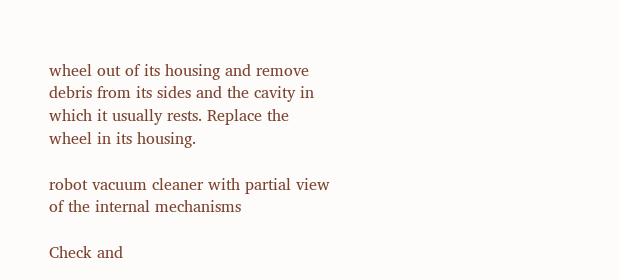wheel out of its housing and remove debris from its sides and the cavity in which it usually rests. Replace the wheel in its housing.

robot vacuum cleaner with partial view of the internal mechanisms

Check and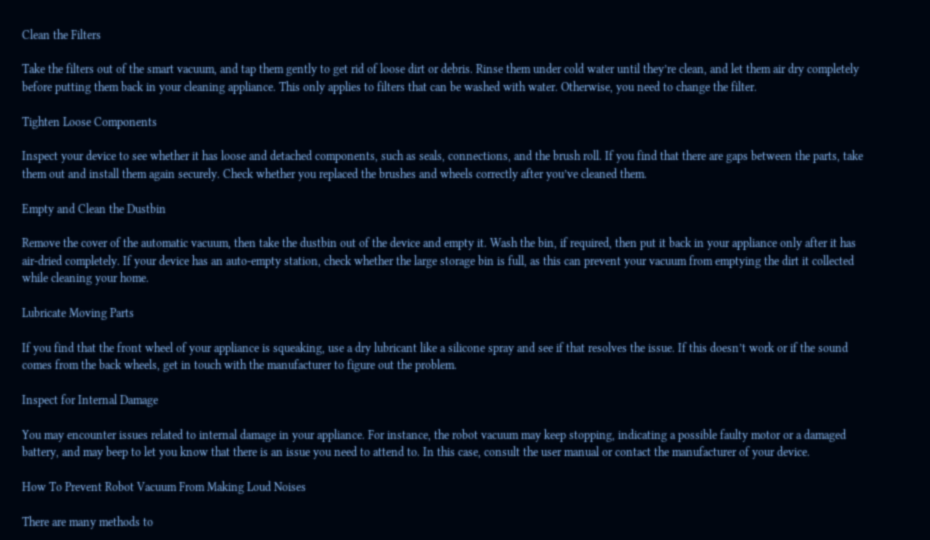Clean the Filters

Take the filters out of the smart vacuum, and tap them gently to get rid of loose dirt or debris. Rinse them under cold water until they’re clean, and let them air dry completely before putting them back in your cleaning appliance. This only applies to filters that can be washed with water. Otherwise, you need to change the filter.

Tighten Loose Components

Inspect your device to see whether it has loose and detached components, such as seals, connections, and the brush roll. If you find that there are gaps between the parts, take them out and install them again securely. Check whether you replaced the brushes and wheels correctly after you’ve cleaned them.

Empty and Clean the Dustbin

Remove the cover of the automatic vacuum, then take the dustbin out of the device and empty it. Wash the bin, if required, then put it back in your appliance only after it has air-dried completely. If your device has an auto-empty station, check whether the large storage bin is full, as this can prevent your vacuum from emptying the dirt it collected while cleaning your home.

Lubricate Moving Parts

If you find that the front wheel of your appliance is squeaking, use a dry lubricant like a silicone spray and see if that resolves the issue. If this doesn’t work or if the sound comes from the back wheels, get in touch with the manufacturer to figure out the problem.

Inspect for Internal Damage

You may encounter issues related to internal damage in your appliance. For instance, the robot vacuum may keep stopping, indicating a possible faulty motor or a damaged battery, and may beep to let you know that there is an issue you need to attend to. In this case, consult the user manual or contact the manufacturer of your device.

How To Prevent Robot Vacuum From Making Loud Noises

There are many methods to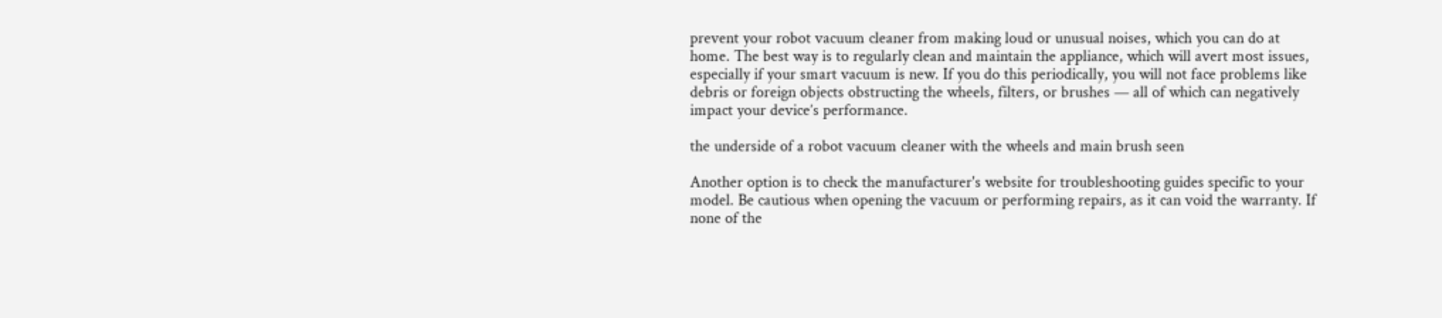prevent your robot vacuum cleaner from making loud or unusual noises, which you can do at home. The best way is to regularly clean and maintain the appliance, which will avert most issues, especially if your smart vacuum is new. If you do this periodically, you will not face problems like debris or foreign objects obstructing the wheels, filters, or brushes — all of which can negatively impact your device’s performance.

the underside of a robot vacuum cleaner with the wheels and main brush seen

Another option is to check the manufacturer's website for troubleshooting guides specific to your model. Be cautious when opening the vacuum or performing repairs, as it can void the warranty. If none of the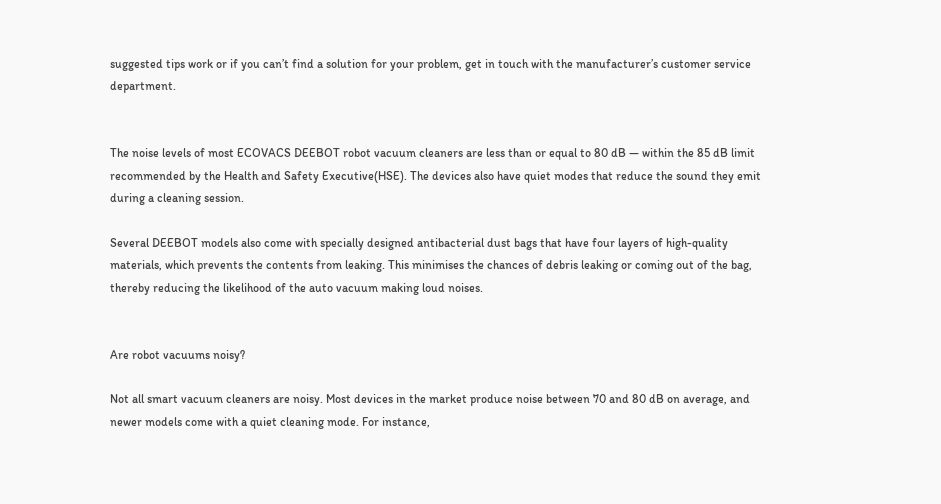suggested tips work or if you can’t find a solution for your problem, get in touch with the manufacturer’s customer service department.


The noise levels of most ECOVACS DEEBOT robot vacuum cleaners are less than or equal to 80 dB — within the 85 dB limit recommended by the Health and Safety Executive(HSE). The devices also have quiet modes that reduce the sound they emit during a cleaning session.

Several DEEBOT models also come with specially designed antibacterial dust bags that have four layers of high-quality materials, which prevents the contents from leaking. This minimises the chances of debris leaking or coming out of the bag, thereby reducing the likelihood of the auto vacuum making loud noises.


Are robot vacuums noisy?

Not all smart vacuum cleaners are noisy. Most devices in the market produce noise between 70 and 80 dB on average, and newer models come with a quiet cleaning mode. For instance,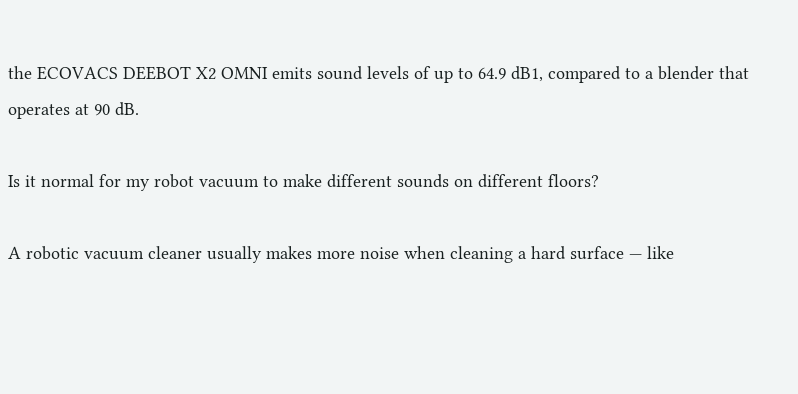the ECOVACS DEEBOT X2 OMNI emits sound levels of up to 64.9 dB1, compared to a blender that operates at 90 dB.

Is it normal for my robot vacuum to make different sounds on different floors?

A robotic vacuum cleaner usually makes more noise when cleaning a hard surface — like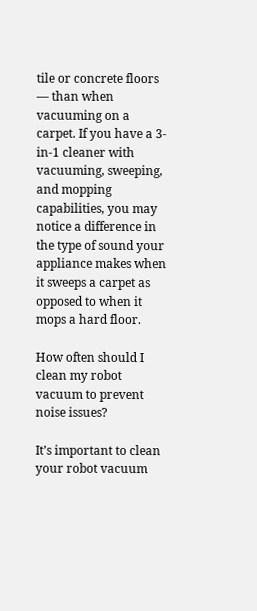tile or concrete floors — than when vacuuming on a carpet. If you have a 3-in-1 cleaner with vacuuming, sweeping, and mopping capabilities, you may notice a difference in the type of sound your appliance makes when it sweeps a carpet as opposed to when it mops a hard floor.

How often should I clean my robot vacuum to prevent noise issues?

It’s important to clean your robot vacuum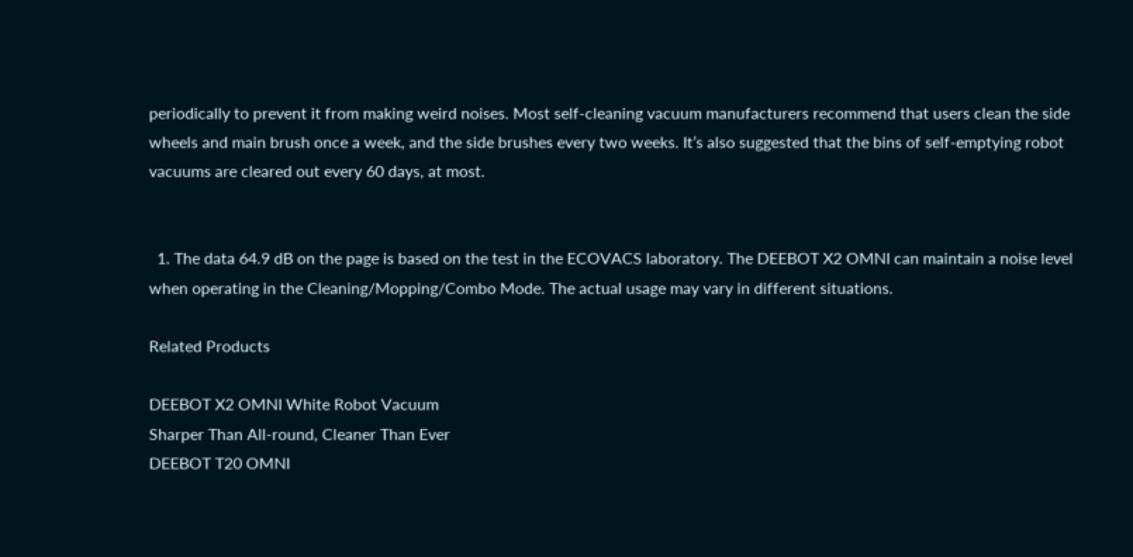periodically to prevent it from making weird noises. Most self-cleaning vacuum manufacturers recommend that users clean the side wheels and main brush once a week, and the side brushes every two weeks. It’s also suggested that the bins of self-emptying robot vacuums are cleared out every 60 days, at most.


  1. The data 64.9 dB on the page is based on the test in the ECOVACS laboratory. The DEEBOT X2 OMNI can maintain a noise level when operating in the Cleaning/Mopping/Combo Mode. The actual usage may vary in different situations.

Related Products

DEEBOT X2 OMNI White Robot Vacuum
Sharper Than All-round, Cleaner Than Ever
DEEBOT T20 OMNI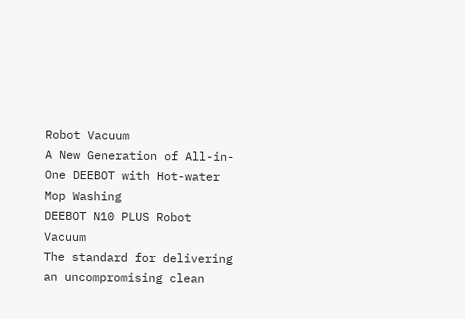Robot Vacuum
A New Generation of All-in-One DEEBOT with Hot-water Mop Washing
DEEBOT N10 PLUS Robot Vacuum
The standard for delivering an uncompromising clean